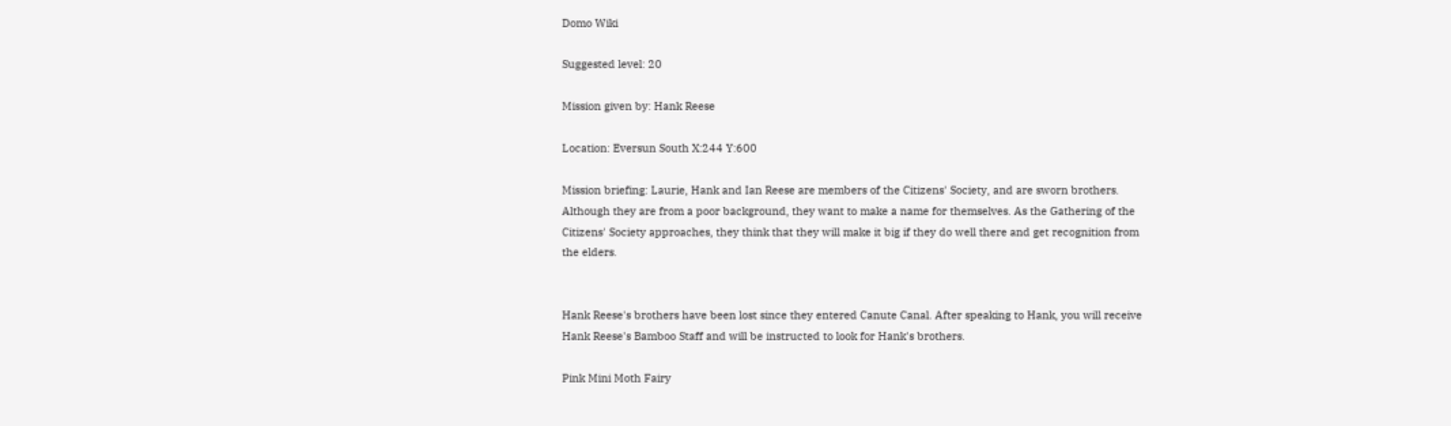Domo Wiki

Suggested level: 20

Mission given by: Hank Reese

Location: Eversun South X:244 Y:600

Mission briefing: Laurie, Hank and Ian Reese are members of the Citizens' Society, and are sworn brothers. Although they are from a poor background, they want to make a name for themselves. As the Gathering of the Citizens' Society approaches, they think that they will make it big if they do well there and get recognition from the elders.


Hank Reese's brothers have been lost since they entered Canute Canal. After speaking to Hank, you will receive Hank Reese's Bamboo Staff and will be instructed to look for Hank's brothers.

Pink Mini Moth Fairy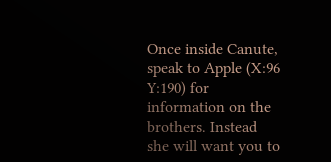Once inside Canute, speak to Apple (X:96 Y:190) for information on the brothers. Instead she will want you to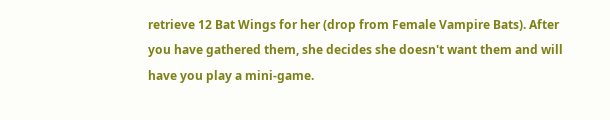retrieve 12 Bat Wings for her (drop from Female Vampire Bats). After you have gathered them, she decides she doesn't want them and will have you play a mini-game.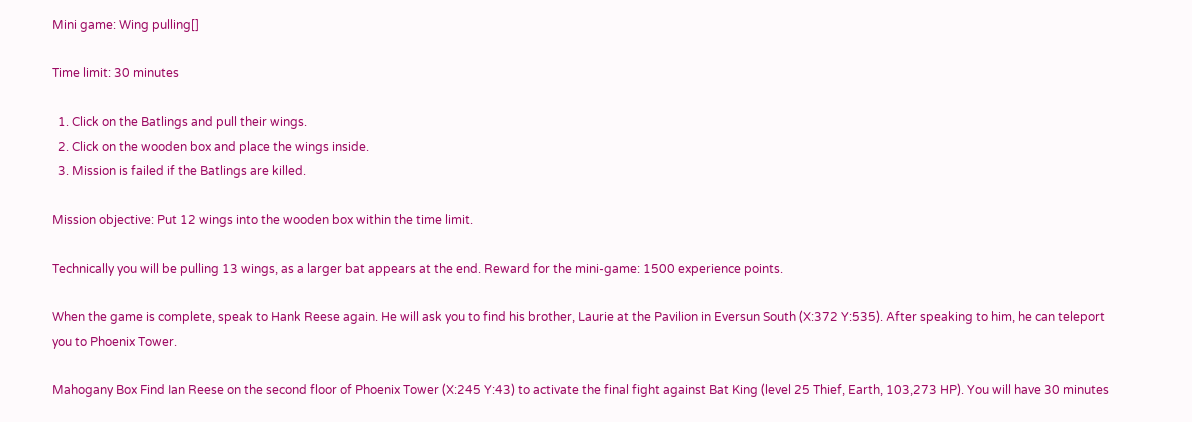Mini game: Wing pulling[]

Time limit: 30 minutes

  1. Click on the Batlings and pull their wings.
  2. Click on the wooden box and place the wings inside.
  3. Mission is failed if the Batlings are killed.

Mission objective: Put 12 wings into the wooden box within the time limit.

Technically you will be pulling 13 wings, as a larger bat appears at the end. Reward for the mini-game: 1500 experience points.

When the game is complete, speak to Hank Reese again. He will ask you to find his brother, Laurie at the Pavilion in Eversun South (X:372 Y:535). After speaking to him, he can teleport you to Phoenix Tower.

Mahogany Box Find Ian Reese on the second floor of Phoenix Tower (X:245 Y:43) to activate the final fight against Bat King (level 25 Thief, Earth, 103,273 HP). You will have 30 minutes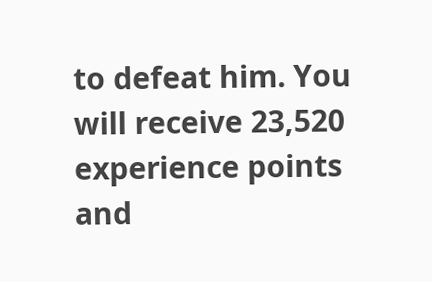to defeat him. You will receive 23,520 experience points and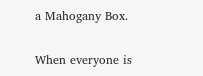a Mahogany Box.

When everyone is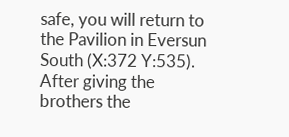safe, you will return to the Pavilion in Eversun South (X:372 Y:535). After giving the brothers the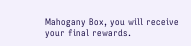Mahogany Box, you will receive your final rewards.